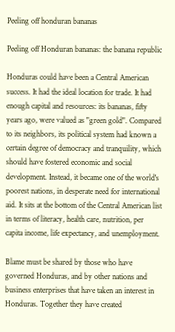Peeling off honduran bananas

Peeling off Honduran bananas: the banana republic

Honduras could have been a Central American success. It had the ideal location for trade. It had enough capital and resources: its bananas, fifty years ago, were valued as "green gold". Compared to its neighbors, its political system had known a certain degree of democracy and tranquility, which should have fostered economic and social development. Instead, it became one of the world's poorest nations, in desperate need for international aid. It sits at the bottom of the Central American list in terms of literacy, health care, nutrition, per capita income, life expectancy, and unemployment.

Blame must be shared by those who have governed Honduras, and by other nations and business enterprises that have taken an interest in Honduras. Together they have created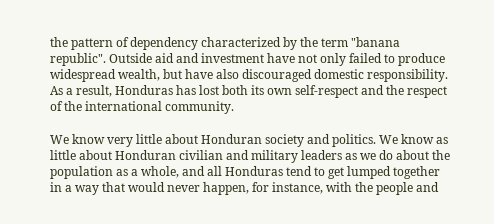the pattern of dependency characterized by the term "banana republic". Outside aid and investment have not only failed to produce widespread wealth, but have also discouraged domestic responsibility. As a result, Honduras has lost both its own self-respect and the respect of the international community.

We know very little about Honduran society and politics. We know as little about Honduran civilian and military leaders as we do about the population as a whole, and all Honduras tend to get lumped together in a way that would never happen, for instance, with the people and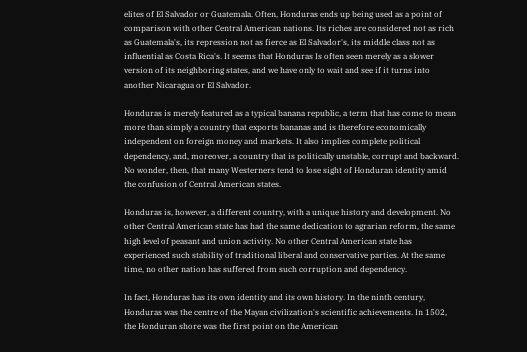elites of El Salvador or Guatemala. Often, Honduras ends up being used as a point of comparison with other Central American nations. Its riches are considered not as rich as Guatemala's, its repression not as fierce as El Salvador's, its middle class not as influential as Costa Rica's. It seems that Honduras Is often seen merely as a slower version of its neighboring states, and we have only to wait and see if it turns into another Nicaragua or El Salvador.

Honduras is merely featured as a typical banana republic, a term that has come to mean more than simply a country that exports bananas and is therefore economically independent on foreign money and markets. It also implies complete political dependency, and, moreover, a country that is politically unstable, corrupt and backward. No wonder, then, that many Westerners tend to lose sight of Honduran identity amid the confusion of Central American states.

Honduras is, however, a different country, with a unique history and development. No other Central American state has had the same dedication to agrarian reform, the same high level of peasant and union activity. No other Central American state has experienced such stability of traditional liberal and conservative parties. At the same time, no other nation has suffered from such corruption and dependency.

In fact, Honduras has its own identity and its own history. In the ninth century, Honduras was the centre of the Mayan civilization's scientific achievements. In 1502, the Honduran shore was the first point on the American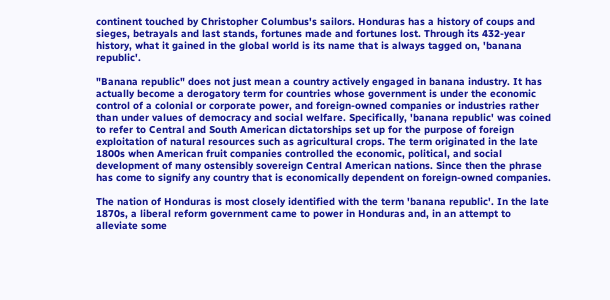continent touched by Christopher Columbus's sailors. Honduras has a history of coups and sieges, betrayals and last stands, fortunes made and fortunes lost. Through its 432-year history, what it gained in the global world is its name that is always tagged on, 'banana republic'.

"Banana republic" does not just mean a country actively engaged in banana industry. It has actually become a derogatory term for countries whose government is under the economic control of a colonial or corporate power, and foreign-owned companies or industries rather than under values of democracy and social welfare. Specifically, 'banana republic' was coined to refer to Central and South American dictatorships set up for the purpose of foreign exploitation of natural resources such as agricultural crops. The term originated in the late 1800s when American fruit companies controlled the economic, political, and social development of many ostensibly sovereign Central American nations. Since then the phrase has come to signify any country that is economically dependent on foreign-owned companies.

The nation of Honduras is most closely identified with the term 'banana republic'. In the late 1870s, a liberal reform government came to power in Honduras and, in an attempt to alleviate some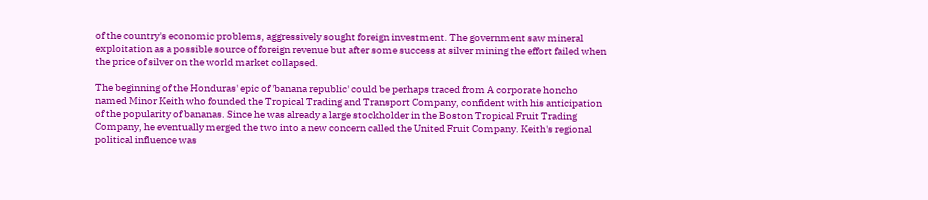of the country's economic problems, aggressively sought foreign investment. The government saw mineral exploitation as a possible source of foreign revenue but after some success at silver mining the effort failed when the price of silver on the world market collapsed.

The beginning of the Honduras' epic of 'banana republic' could be perhaps traced from A corporate honcho named Minor Keith who founded the Tropical Trading and Transport Company, confident with his anticipation of the popularity of bananas. Since he was already a large stockholder in the Boston Tropical Fruit Trading Company, he eventually merged the two into a new concern called the United Fruit Company. Keith's regional political influence was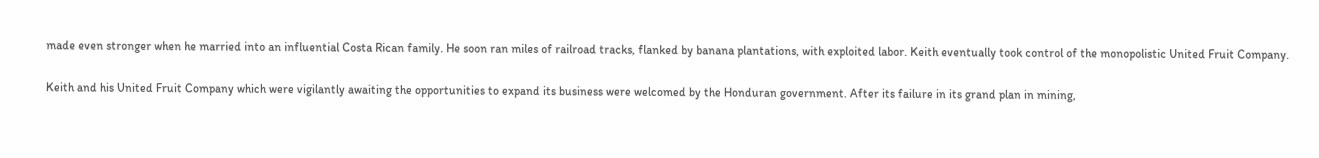made even stronger when he married into an influential Costa Rican family. He soon ran miles of railroad tracks, flanked by banana plantations, with exploited labor. Keith eventually took control of the monopolistic United Fruit Company.

Keith and his United Fruit Company which were vigilantly awaiting the opportunities to expand its business were welcomed by the Honduran government. After its failure in its grand plan in mining,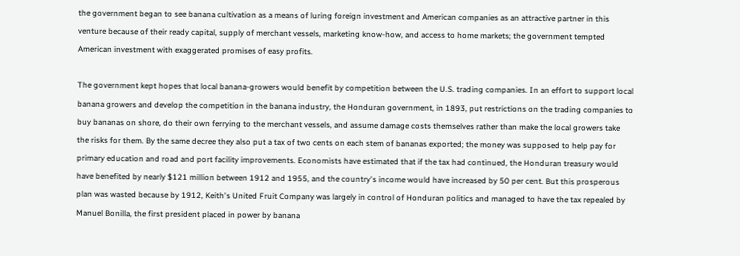the government began to see banana cultivation as a means of luring foreign investment and American companies as an attractive partner in this venture because of their ready capital, supply of merchant vessels, marketing know-how, and access to home markets; the government tempted American investment with exaggerated promises of easy profits.

The government kept hopes that local banana-growers would benefit by competition between the U.S. trading companies. In an effort to support local banana growers and develop the competition in the banana industry, the Honduran government, in 1893, put restrictions on the trading companies to buy bananas on shore, do their own ferrying to the merchant vessels, and assume damage costs themselves rather than make the local growers take the risks for them. By the same decree they also put a tax of two cents on each stem of bananas exported; the money was supposed to help pay for primary education and road and port facility improvements. Economists have estimated that if the tax had continued, the Honduran treasury would have benefited by nearly $121 million between 1912 and 1955, and the country's income would have increased by 50 per cent. But this prosperous plan was wasted because by 1912, Keith's United Fruit Company was largely in control of Honduran politics and managed to have the tax repealed by Manuel Bonilla, the first president placed in power by banana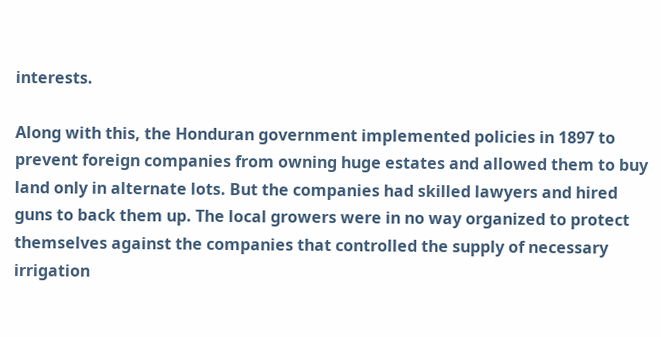interests.

Along with this, the Honduran government implemented policies in 1897 to prevent foreign companies from owning huge estates and allowed them to buy land only in alternate lots. But the companies had skilled lawyers and hired guns to back them up. The local growers were in no way organized to protect themselves against the companies that controlled the supply of necessary irrigation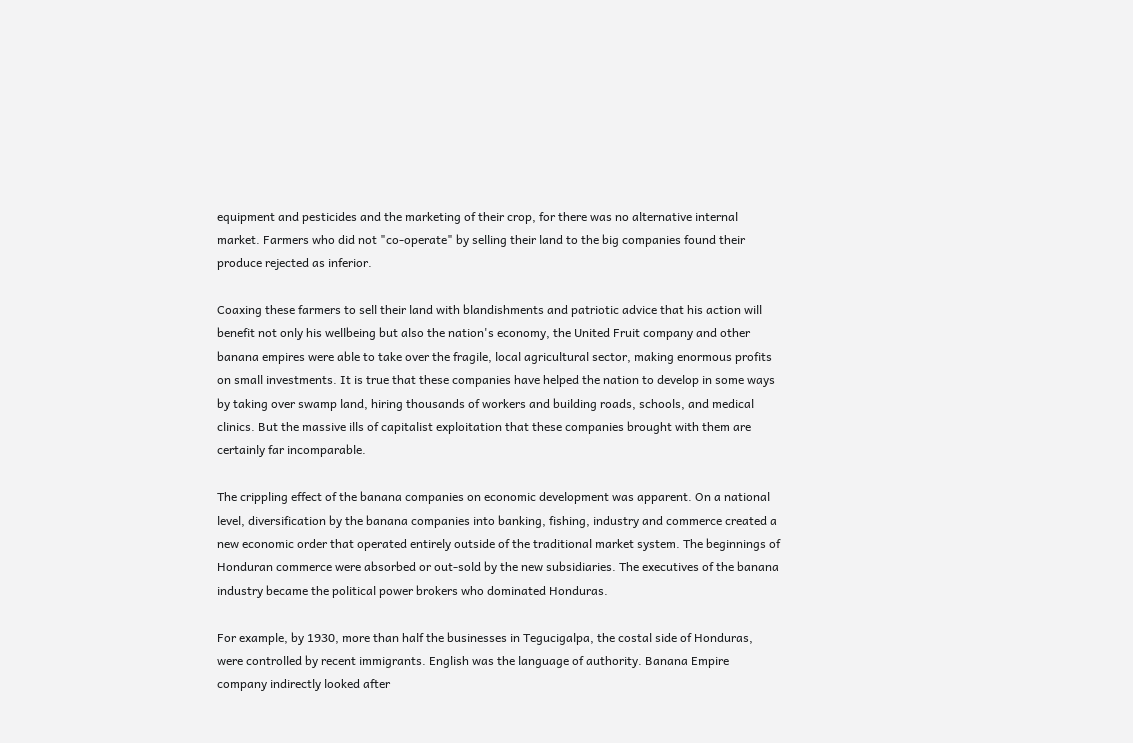equipment and pesticides and the marketing of their crop, for there was no alternative internal market. Farmers who did not "co-operate" by selling their land to the big companies found their produce rejected as inferior.

Coaxing these farmers to sell their land with blandishments and patriotic advice that his action will benefit not only his wellbeing but also the nation's economy, the United Fruit company and other banana empires were able to take over the fragile, local agricultural sector, making enormous profits on small investments. It is true that these companies have helped the nation to develop in some ways by taking over swamp land, hiring thousands of workers and building roads, schools, and medical clinics. But the massive ills of capitalist exploitation that these companies brought with them are certainly far incomparable.

The crippling effect of the banana companies on economic development was apparent. On a national level, diversification by the banana companies into banking, fishing, industry and commerce created a new economic order that operated entirely outside of the traditional market system. The beginnings of Honduran commerce were absorbed or out-sold by the new subsidiaries. The executives of the banana industry became the political power brokers who dominated Honduras.

For example, by 1930, more than half the businesses in Tegucigalpa, the costal side of Honduras, were controlled by recent immigrants. English was the language of authority. Banana Empire company indirectly looked after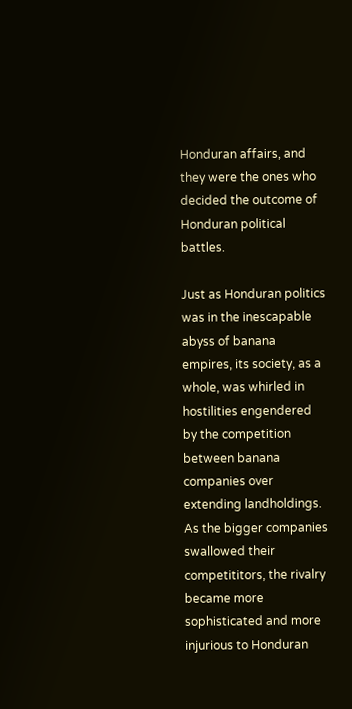Honduran affairs, and they were the ones who decided the outcome of Honduran political battles.

Just as Honduran politics was in the inescapable abyss of banana empires, its society, as a whole, was whirled in hostilities engendered by the competition between banana companies over extending landholdings. As the bigger companies swallowed their competititors, the rivalry became more sophisticated and more injurious to Honduran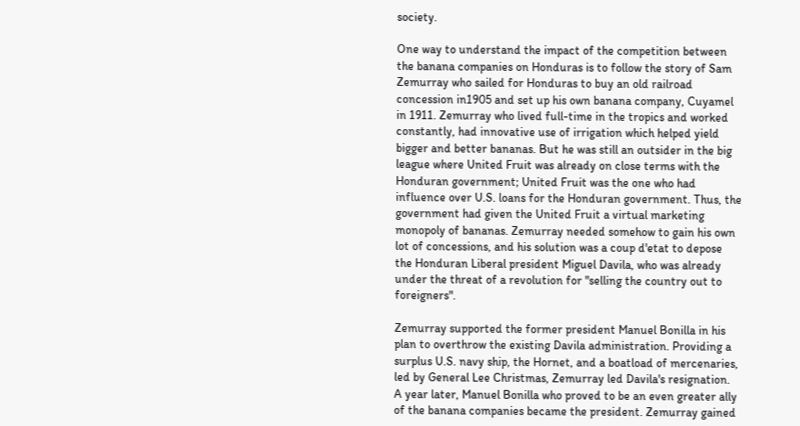society.

One way to understand the impact of the competition between the banana companies on Honduras is to follow the story of Sam Zemurray who sailed for Honduras to buy an old railroad concession in1905 and set up his own banana company, Cuyamel in 1911. Zemurray who lived full-time in the tropics and worked constantly, had innovative use of irrigation which helped yield bigger and better bananas. But he was still an outsider in the big league where United Fruit was already on close terms with the Honduran government; United Fruit was the one who had influence over U.S. loans for the Honduran government. Thus, the government had given the United Fruit a virtual marketing monopoly of bananas. Zemurray needed somehow to gain his own lot of concessions, and his solution was a coup d'etat to depose the Honduran Liberal president Miguel Davila, who was already under the threat of a revolution for "selling the country out to foreigners".

Zemurray supported the former president Manuel Bonilla in his plan to overthrow the existing Davila administration. Providing a surplus U.S. navy ship, the Hornet, and a boatload of mercenaries, led by General Lee Christmas, Zemurray led Davila's resignation. A year later, Manuel Bonilla who proved to be an even greater ally of the banana companies became the president. Zemurray gained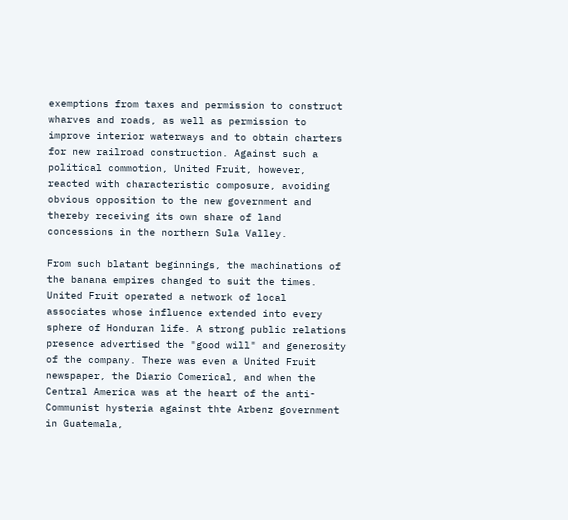exemptions from taxes and permission to construct wharves and roads, as well as permission to improve interior waterways and to obtain charters for new railroad construction. Against such a political commotion, United Fruit, however, reacted with characteristic composure, avoiding obvious opposition to the new government and thereby receiving its own share of land concessions in the northern Sula Valley.

From such blatant beginnings, the machinations of the banana empires changed to suit the times. United Fruit operated a network of local associates whose influence extended into every sphere of Honduran life. A strong public relations presence advertised the "good will" and generosity of the company. There was even a United Fruit newspaper, the Diario Comerical, and when the Central America was at the heart of the anti-Communist hysteria against thte Arbenz government in Guatemala,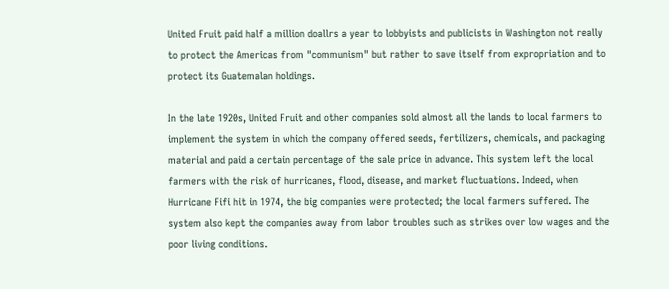United Fruit paid half a million doallrs a year to lobbyists and publicists in Washington not really to protect the Americas from "communism" but rather to save itself from expropriation and to protect its Guatemalan holdings.

In the late 1920s, United Fruit and other companies sold almost all the lands to local farmers to implement the system in which the company offered seeds, fertilizers, chemicals, and packaging material and paid a certain percentage of the sale price in advance. This system left the local farmers with the risk of hurricanes, flood, disease, and market fluctuations. Indeed, when Hurricane Fifi hit in 1974, the big companies were protected; the local farmers suffered. The system also kept the companies away from labor troubles such as strikes over low wages and the poor living conditions.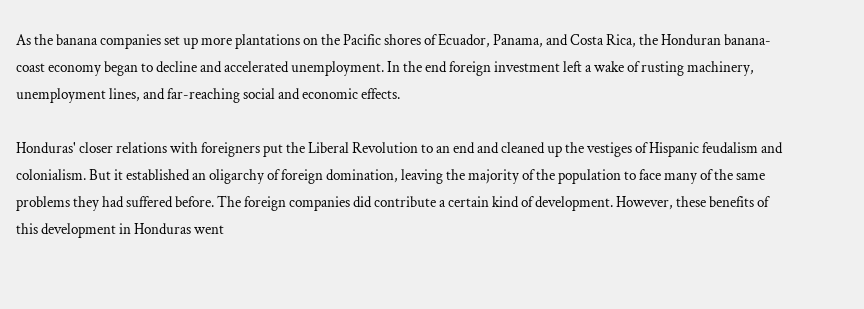As the banana companies set up more plantations on the Pacific shores of Ecuador, Panama, and Costa Rica, the Honduran banana-coast economy began to decline and accelerated unemployment. In the end foreign investment left a wake of rusting machinery, unemployment lines, and far-reaching social and economic effects.

Honduras' closer relations with foreigners put the Liberal Revolution to an end and cleaned up the vestiges of Hispanic feudalism and colonialism. But it established an oligarchy of foreign domination, leaving the majority of the population to face many of the same problems they had suffered before. The foreign companies did contribute a certain kind of development. However, these benefits of this development in Honduras went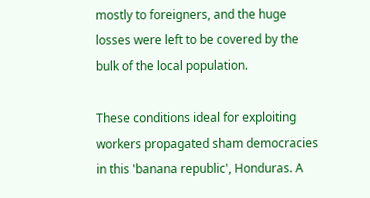mostly to foreigners, and the huge losses were left to be covered by the bulk of the local population.

These conditions ideal for exploiting workers propagated sham democracies in this 'banana republic', Honduras. A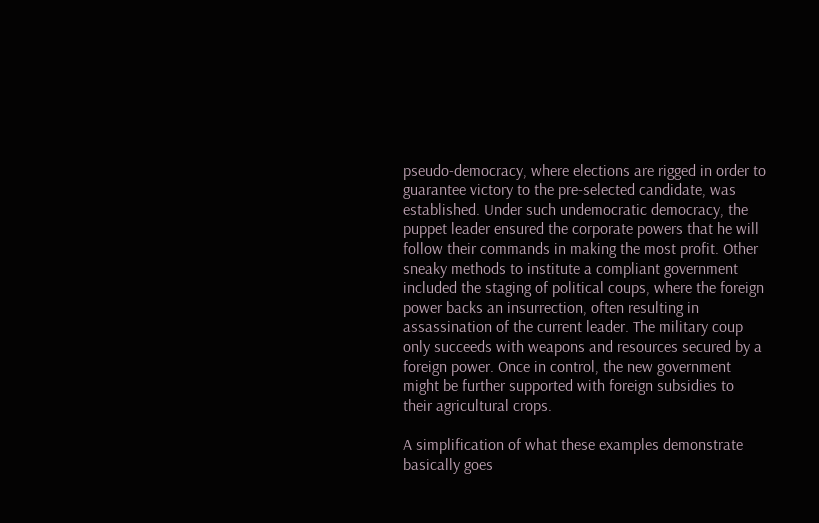pseudo-democracy, where elections are rigged in order to guarantee victory to the pre-selected candidate, was established. Under such undemocratic democracy, the puppet leader ensured the corporate powers that he will follow their commands in making the most profit. Other sneaky methods to institute a compliant government included the staging of political coups, where the foreign power backs an insurrection, often resulting in assassination of the current leader. The military coup only succeeds with weapons and resources secured by a foreign power. Once in control, the new government might be further supported with foreign subsidies to their agricultural crops.

A simplification of what these examples demonstrate basically goes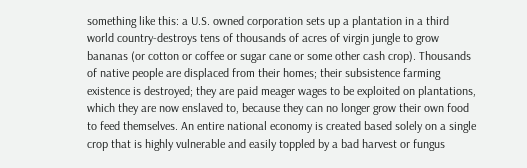something like this: a U.S. owned corporation sets up a plantation in a third world country-destroys tens of thousands of acres of virgin jungle to grow bananas (or cotton or coffee or sugar cane or some other cash crop). Thousands of native people are displaced from their homes; their subsistence farming existence is destroyed; they are paid meager wages to be exploited on plantations, which they are now enslaved to, because they can no longer grow their own food to feed themselves. An entire national economy is created based solely on a single crop that is highly vulnerable and easily toppled by a bad harvest or fungus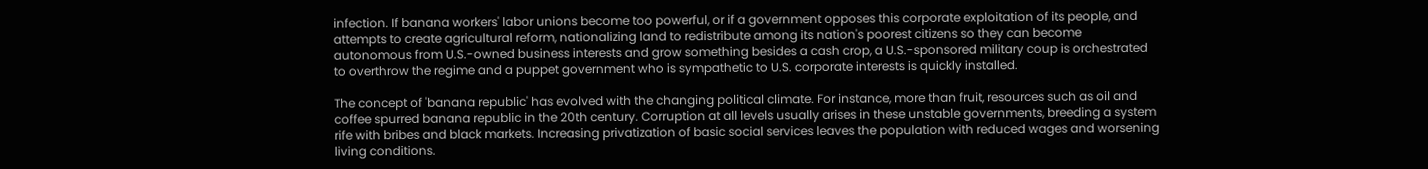infection. If banana workers' labor unions become too powerful, or if a government opposes this corporate exploitation of its people, and attempts to create agricultural reform, nationalizing land to redistribute among its nation's poorest citizens so they can become autonomous from U.S.-owned business interests and grow something besides a cash crop, a U.S.-sponsored military coup is orchestrated to overthrow the regime and a puppet government who is sympathetic to U.S. corporate interests is quickly installed.

The concept of 'banana republic' has evolved with the changing political climate. For instance, more than fruit, resources such as oil and coffee spurred banana republic in the 20th century. Corruption at all levels usually arises in these unstable governments, breeding a system rife with bribes and black markets. Increasing privatization of basic social services leaves the population with reduced wages and worsening living conditions.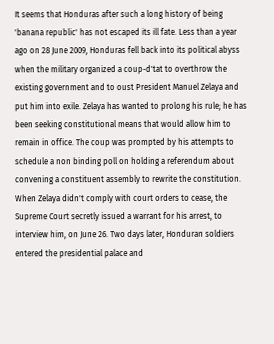It seems that Honduras after such a long history of being 'banana republic' has not escaped its ill fate. Less than a year ago on 28 June 2009, Honduras fell back into its political abyss when the military organized a coup-d'tat to overthrow the existing government and to oust President Manuel Zelaya and put him into exile. Zelaya has wanted to prolong his rule; he has been seeking constitutional means that would allow him to remain in office. The coup was prompted by his attempts to schedule a non binding poll on holding a referendum about convening a constituent assembly to rewrite the constitution. When Zelaya didn't comply with court orders to cease, the Supreme Court secretly issued a warrant for his arrest, to interview him, on June 26. Two days later, Honduran soldiers entered the presidential palace and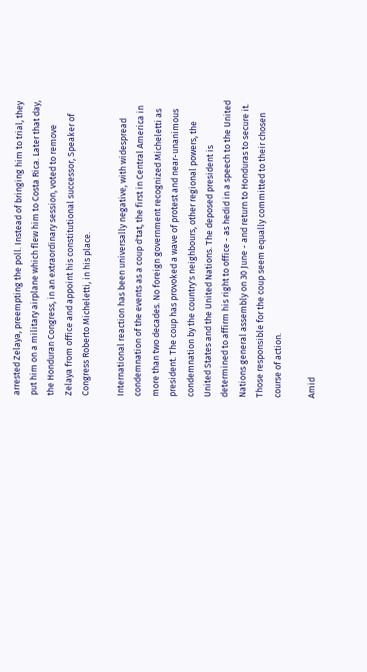arrested Zelaya, preempting the poll. Instead of bringing him to trial, they put him on a military airplane which flew him to Costa Rica. Later that day, the Honduran Congress, in an extraordinary session, voted to remove Zelaya from office and appoint his constitutional successor, Speaker of Congress Roberto Micheletti, in his place.

International reaction has been universally negative, with widespread condemnation of the events as a coup d'tat, the first in Central America in more than two decades. No foreign government recognized Micheletti as president. The coup has provoked a wave of protest and near-unanimous condemnation by the country's neighbours, other regional powers, the United States and the United Nations. The deposed president is determined to affirm his right to office - as hedid in a speech to the United Nations general assembly on 30 June - and return to Honduras to secure it. Those responsible for the coup seem equally committed to their chosen course of action.

Amid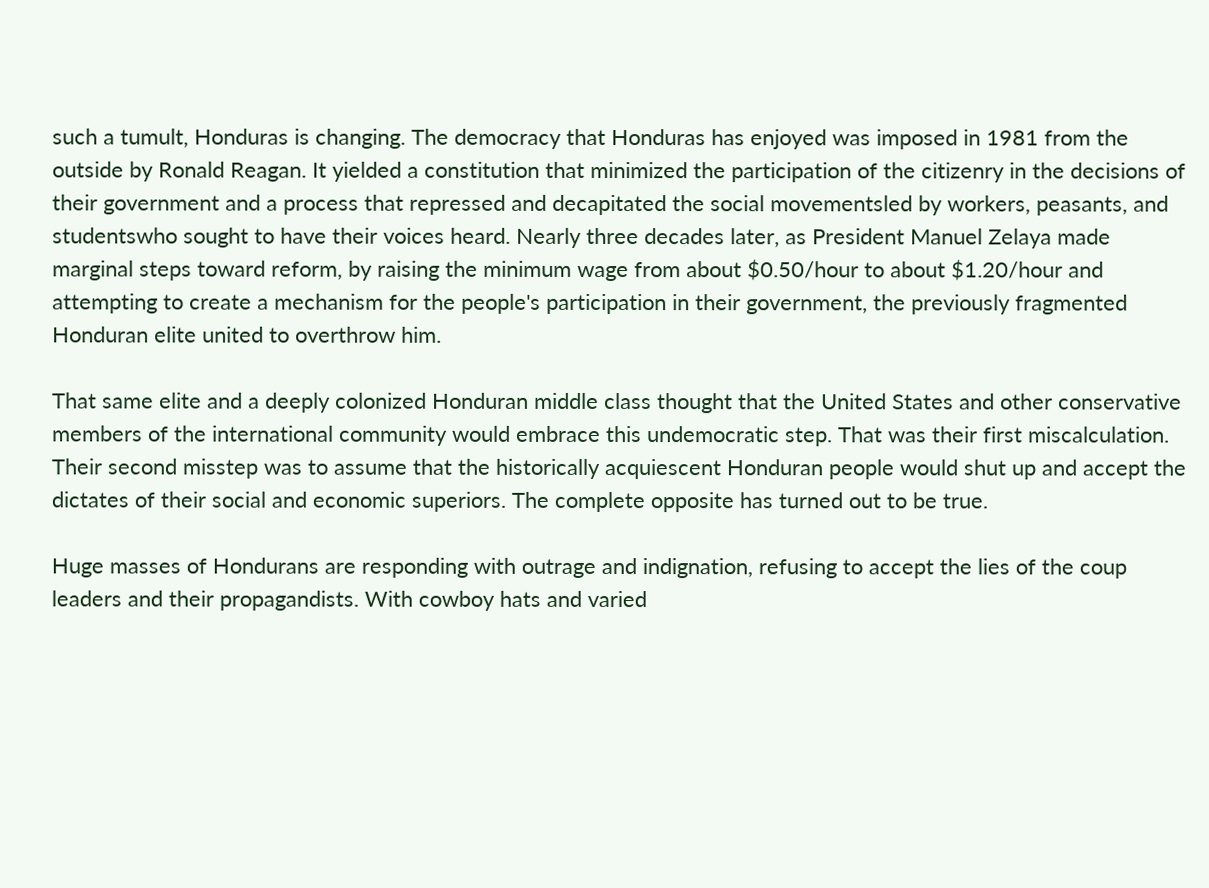such a tumult, Honduras is changing. The democracy that Honduras has enjoyed was imposed in 1981 from the outside by Ronald Reagan. It yielded a constitution that minimized the participation of the citizenry in the decisions of their government and a process that repressed and decapitated the social movementsled by workers, peasants, and studentswho sought to have their voices heard. Nearly three decades later, as President Manuel Zelaya made marginal steps toward reform, by raising the minimum wage from about $0.50/hour to about $1.20/hour and attempting to create a mechanism for the people's participation in their government, the previously fragmented Honduran elite united to overthrow him.

That same elite and a deeply colonized Honduran middle class thought that the United States and other conservative members of the international community would embrace this undemocratic step. That was their first miscalculation. Their second misstep was to assume that the historically acquiescent Honduran people would shut up and accept the dictates of their social and economic superiors. The complete opposite has turned out to be true.

Huge masses of Hondurans are responding with outrage and indignation, refusing to accept the lies of the coup leaders and their propagandists. With cowboy hats and varied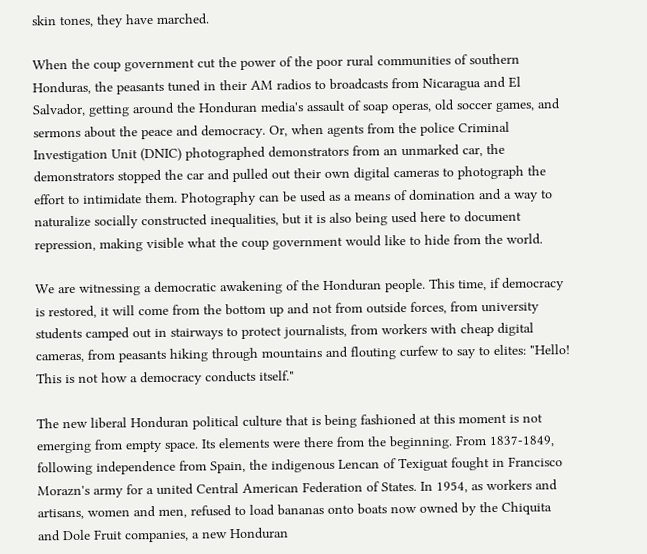skin tones, they have marched.

When the coup government cut the power of the poor rural communities of southern Honduras, the peasants tuned in their AM radios to broadcasts from Nicaragua and El Salvador, getting around the Honduran media's assault of soap operas, old soccer games, and sermons about the peace and democracy. Or, when agents from the police Criminal Investigation Unit (DNIC) photographed demonstrators from an unmarked car, the demonstrators stopped the car and pulled out their own digital cameras to photograph the effort to intimidate them. Photography can be used as a means of domination and a way to naturalize socially constructed inequalities, but it is also being used here to document repression, making visible what the coup government would like to hide from the world.

We are witnessing a democratic awakening of the Honduran people. This time, if democracy is restored, it will come from the bottom up and not from outside forces, from university students camped out in stairways to protect journalists, from workers with cheap digital cameras, from peasants hiking through mountains and flouting curfew to say to elites: "Hello! This is not how a democracy conducts itself."

The new liberal Honduran political culture that is being fashioned at this moment is not emerging from empty space. Its elements were there from the beginning. From 1837-1849, following independence from Spain, the indigenous Lencan of Texiguat fought in Francisco Morazn's army for a united Central American Federation of States. In 1954, as workers and artisans, women and men, refused to load bananas onto boats now owned by the Chiquita and Dole Fruit companies, a new Honduran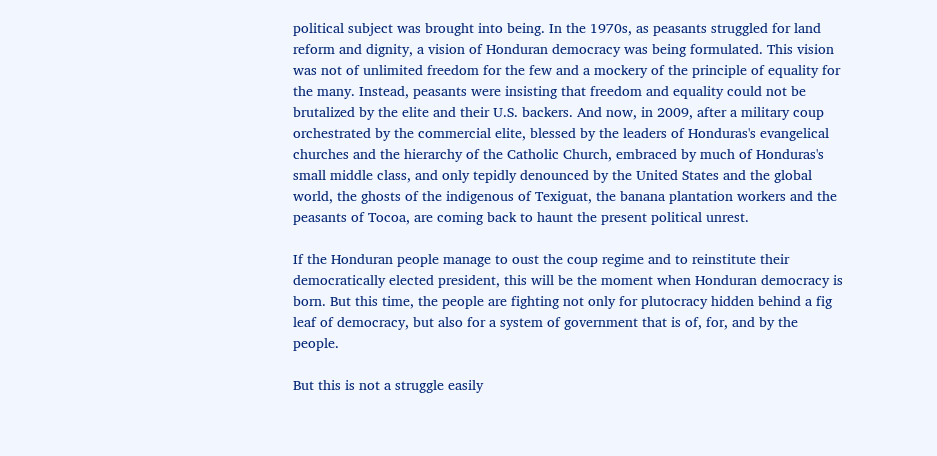political subject was brought into being. In the 1970s, as peasants struggled for land reform and dignity, a vision of Honduran democracy was being formulated. This vision was not of unlimited freedom for the few and a mockery of the principle of equality for the many. Instead, peasants were insisting that freedom and equality could not be brutalized by the elite and their U.S. backers. And now, in 2009, after a military coup orchestrated by the commercial elite, blessed by the leaders of Honduras's evangelical churches and the hierarchy of the Catholic Church, embraced by much of Honduras's small middle class, and only tepidly denounced by the United States and the global world, the ghosts of the indigenous of Texiguat, the banana plantation workers and the peasants of Tocoa, are coming back to haunt the present political unrest.

If the Honduran people manage to oust the coup regime and to reinstitute their democratically elected president, this will be the moment when Honduran democracy is born. But this time, the people are fighting not only for plutocracy hidden behind a fig leaf of democracy, but also for a system of government that is of, for, and by the people.

But this is not a struggle easily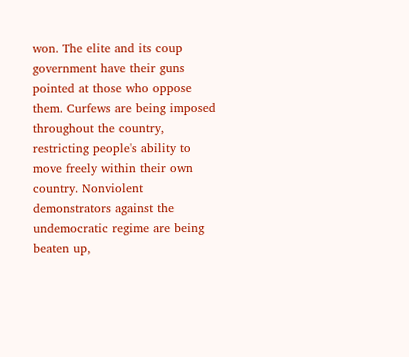won. The elite and its coup government have their guns pointed at those who oppose them. Curfews are being imposed throughout the country, restricting people's ability to move freely within their own country. Nonviolent demonstrators against the undemocratic regime are being beaten up,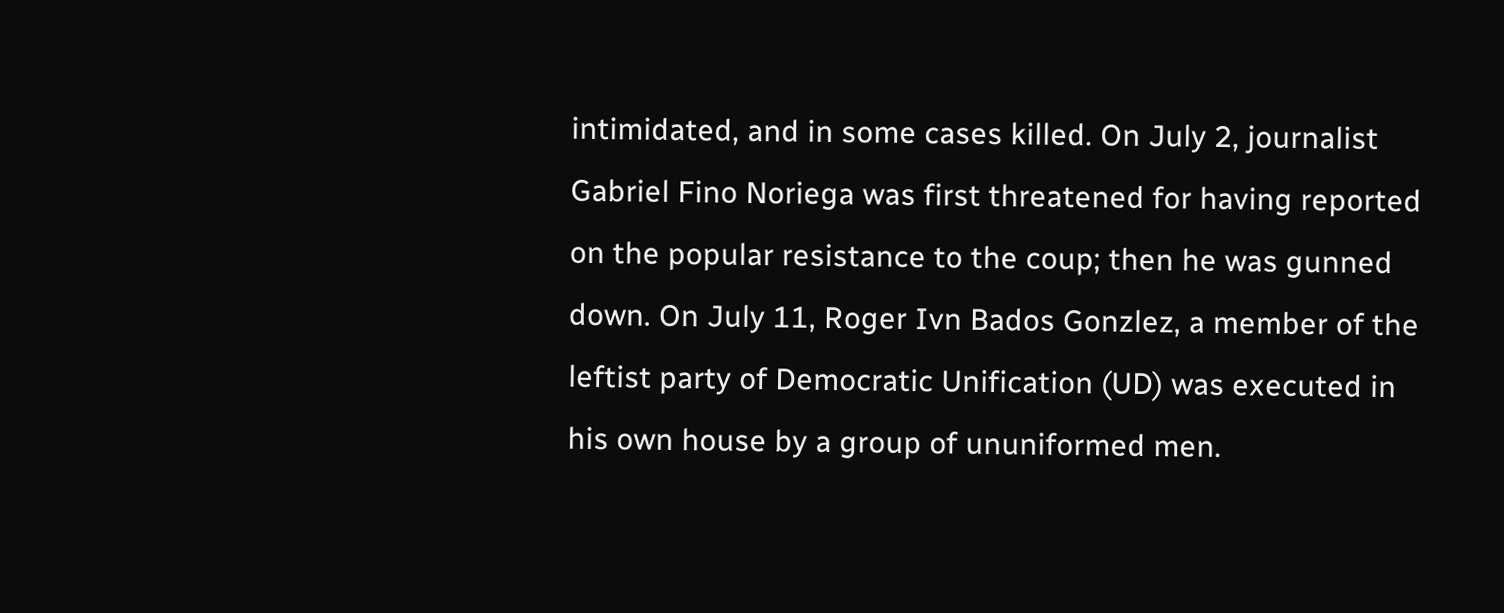intimidated, and in some cases killed. On July 2, journalist Gabriel Fino Noriega was first threatened for having reported on the popular resistance to the coup; then he was gunned down. On July 11, Roger Ivn Bados Gonzlez, a member of the leftist party of Democratic Unification (UD) was executed in his own house by a group of ununiformed men.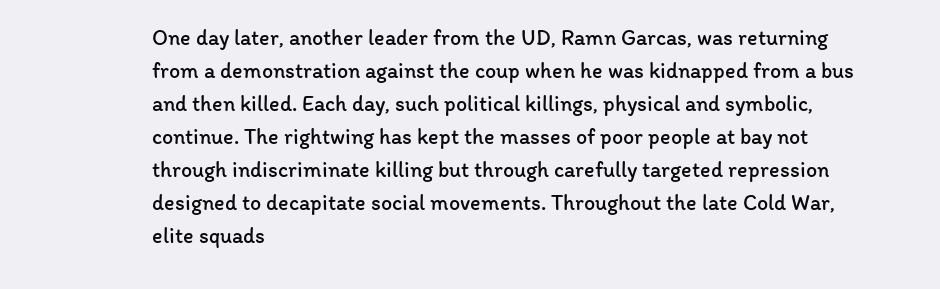One day later, another leader from the UD, Ramn Garcas, was returning from a demonstration against the coup when he was kidnapped from a bus and then killed. Each day, such political killings, physical and symbolic, continue. The rightwing has kept the masses of poor people at bay not through indiscriminate killing but through carefully targeted repression designed to decapitate social movements. Throughout the late Cold War, elite squads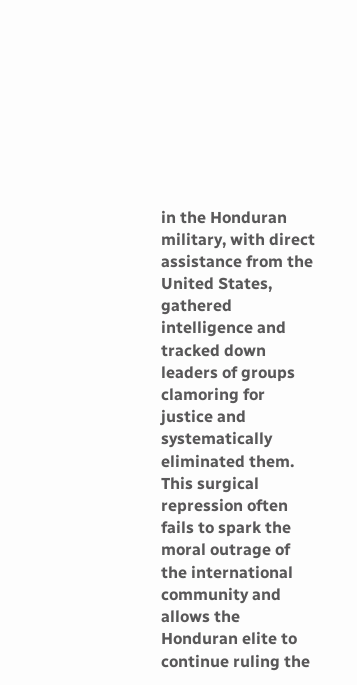in the Honduran military, with direct assistance from the United States, gathered intelligence and tracked down leaders of groups clamoring for justice and systematically eliminated them. This surgical repression often fails to spark the moral outrage of the international community and allows the Honduran elite to continue ruling the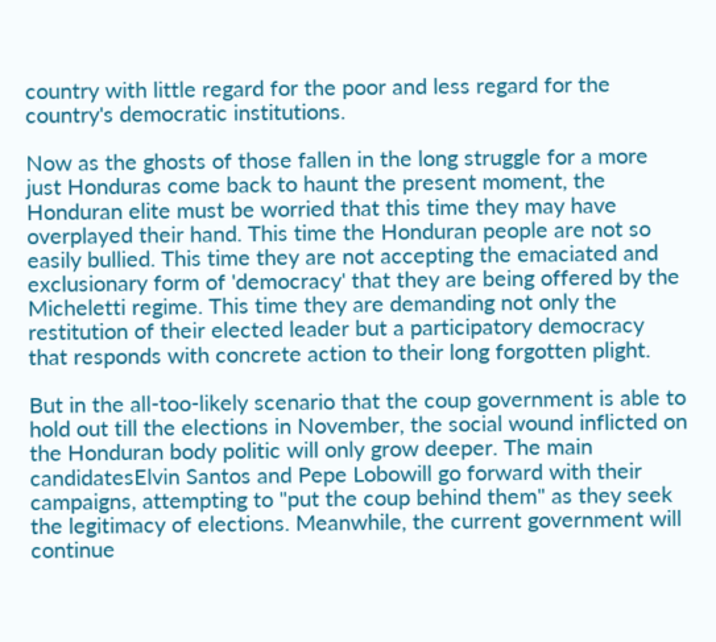country with little regard for the poor and less regard for the country's democratic institutions.

Now as the ghosts of those fallen in the long struggle for a more just Honduras come back to haunt the present moment, the Honduran elite must be worried that this time they may have overplayed their hand. This time the Honduran people are not so easily bullied. This time they are not accepting the emaciated and exclusionary form of 'democracy' that they are being offered by the Micheletti regime. This time they are demanding not only the restitution of their elected leader but a participatory democracy that responds with concrete action to their long forgotten plight.

But in the all-too-likely scenario that the coup government is able to hold out till the elections in November, the social wound inflicted on the Honduran body politic will only grow deeper. The main candidatesElvin Santos and Pepe Lobowill go forward with their campaigns, attempting to "put the coup behind them" as they seek the legitimacy of elections. Meanwhile, the current government will continue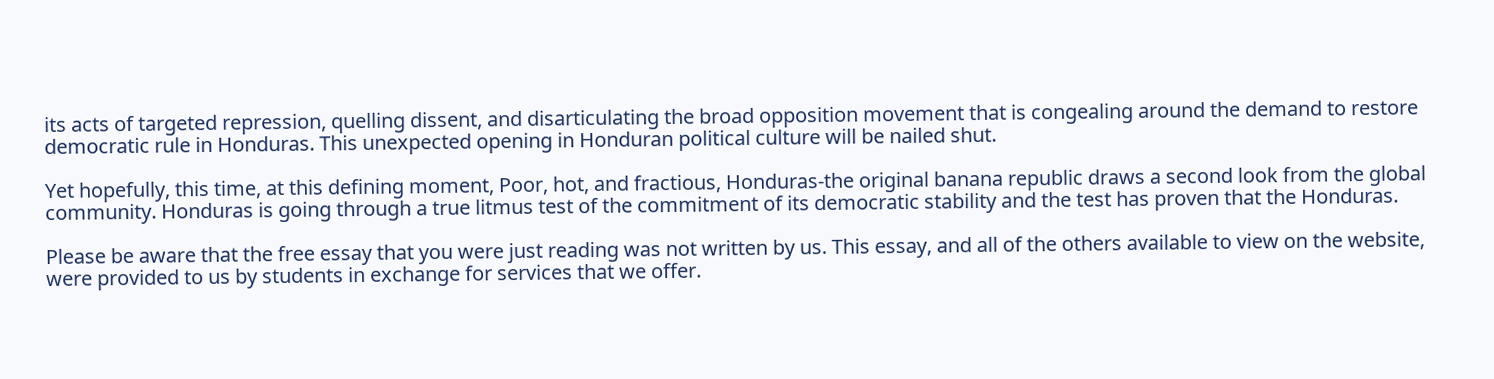its acts of targeted repression, quelling dissent, and disarticulating the broad opposition movement that is congealing around the demand to restore democratic rule in Honduras. This unexpected opening in Honduran political culture will be nailed shut.

Yet hopefully, this time, at this defining moment, Poor, hot, and fractious, Honduras-the original banana republic draws a second look from the global community. Honduras is going through a true litmus test of the commitment of its democratic stability and the test has proven that the Honduras.

Please be aware that the free essay that you were just reading was not written by us. This essay, and all of the others available to view on the website, were provided to us by students in exchange for services that we offer.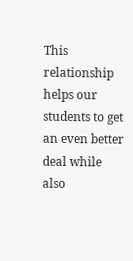This relationship helps our students to get an even better deal while also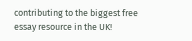contributing to the biggest free essay resource in the UK!